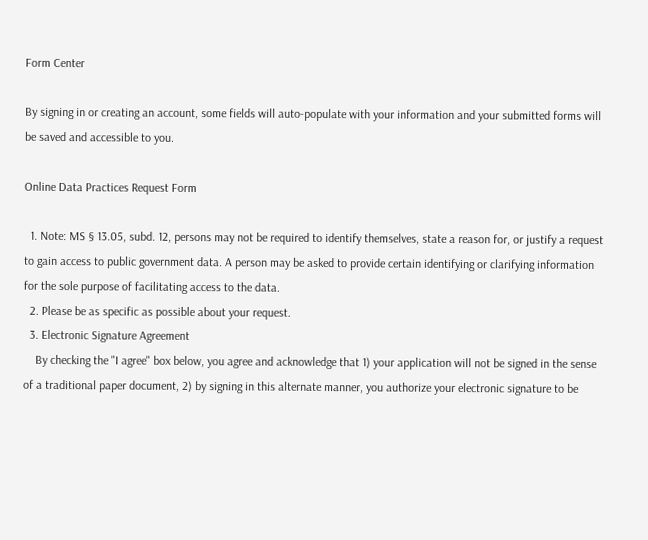Form Center

By signing in or creating an account, some fields will auto-populate with your information and your submitted forms will be saved and accessible to you.

Online Data Practices Request Form

  1. Note: MS § 13.05, subd. 12, persons may not be required to identify themselves, state a reason for, or justify a request to gain access to public government data. A person may be asked to provide certain identifying or clarifying information for the sole purpose of facilitating access to the data.
  2. Please be as specific as possible about your request.
  3. Electronic Signature Agreement
    By checking the "I agree" box below, you agree and acknowledge that 1) your application will not be signed in the sense of a traditional paper document, 2) by signing in this alternate manner, you authorize your electronic signature to be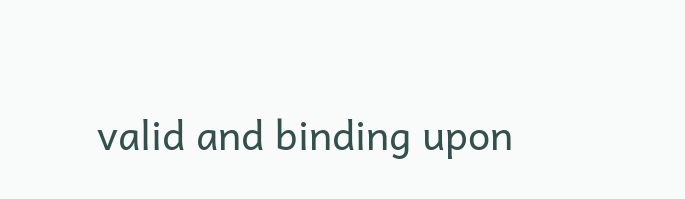valid and binding upon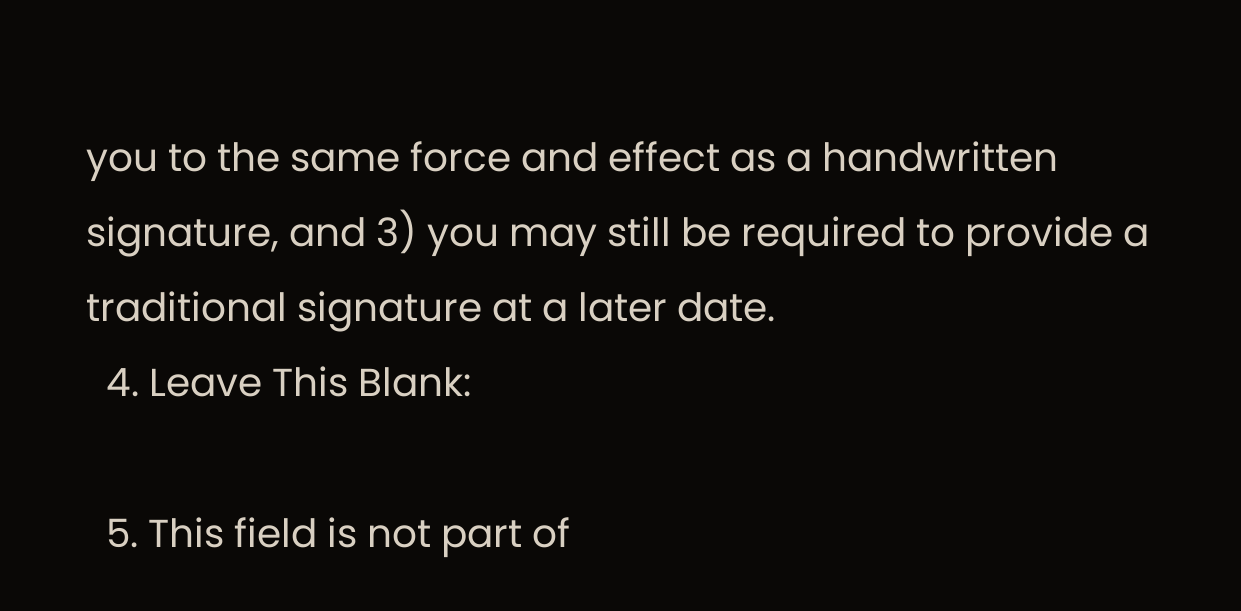you to the same force and effect as a handwritten signature, and 3) you may still be required to provide a traditional signature at a later date.
  4. Leave This Blank:

  5. This field is not part of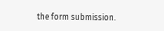the form submission.